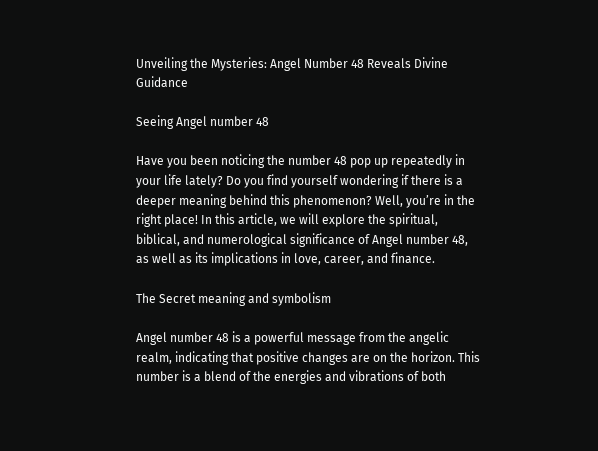Unveiling the Mysteries: Angel Number 48 Reveals Divine Guidance

Seeing Angel number 48

Have you been noticing the number 48 pop up repeatedly in your life lately? Do you find yourself wondering if there is a deeper meaning behind this phenomenon? Well, you’re in the right place! In this article, we will explore the spiritual, biblical, and numerological significance of Angel number 48, as well as its implications in love, career, and finance.

The Secret meaning and symbolism

Angel number 48 is a powerful message from the angelic realm, indicating that positive changes are on the horizon. This number is a blend of the energies and vibrations of both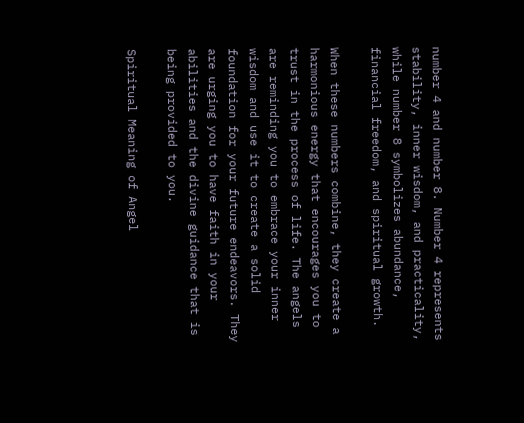number 4 and number 8. Number 4 represents stability, inner wisdom, and practicality, while number 8 symbolizes abundance, financial freedom, and spiritual growth.

When these numbers combine, they create a harmonious energy that encourages you to trust in the process of life. The angels are reminding you to embrace your inner wisdom and use it to create a solid foundation for your future endeavors. They are urging you to have faith in your abilities and the divine guidance that is being provided to you.

Spiritual Meaning of Angel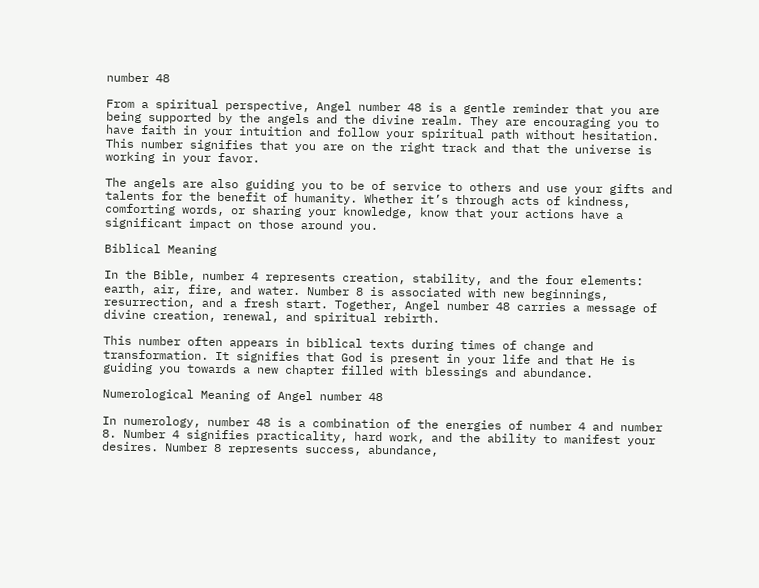number 48

From a spiritual perspective, Angel number 48 is a gentle reminder that you are being supported by the angels and the divine realm. They are encouraging you to have faith in your intuition and follow your spiritual path without hesitation. This number signifies that you are on the right track and that the universe is working in your favor.

The angels are also guiding you to be of service to others and use your gifts and talents for the benefit of humanity. Whether it’s through acts of kindness, comforting words, or sharing your knowledge, know that your actions have a significant impact on those around you.

Biblical Meaning

In the Bible, number 4 represents creation, stability, and the four elements: earth, air, fire, and water. Number 8 is associated with new beginnings, resurrection, and a fresh start. Together, Angel number 48 carries a message of divine creation, renewal, and spiritual rebirth.

This number often appears in biblical texts during times of change and transformation. It signifies that God is present in your life and that He is guiding you towards a new chapter filled with blessings and abundance.

Numerological Meaning of Angel number 48

In numerology, number 48 is a combination of the energies of number 4 and number 8. Number 4 signifies practicality, hard work, and the ability to manifest your desires. Number 8 represents success, abundance,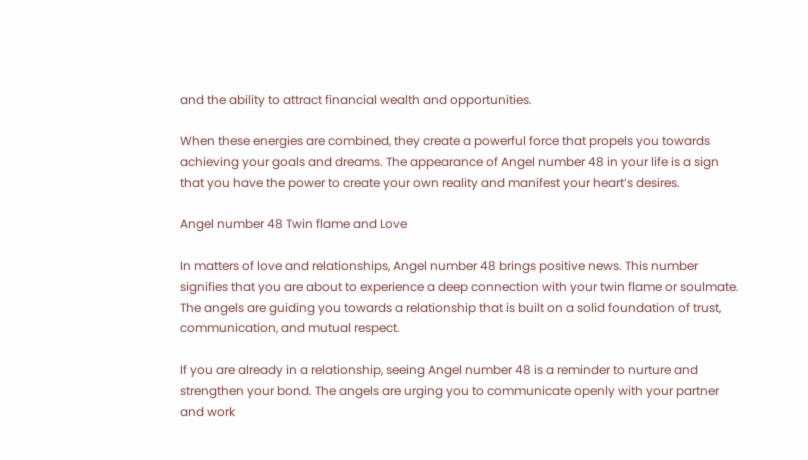and the ability to attract financial wealth and opportunities.

When these energies are combined, they create a powerful force that propels you towards achieving your goals and dreams. The appearance of Angel number 48 in your life is a sign that you have the power to create your own reality and manifest your heart’s desires.

Angel number 48 Twin flame and Love

In matters of love and relationships, Angel number 48 brings positive news. This number signifies that you are about to experience a deep connection with your twin flame or soulmate. The angels are guiding you towards a relationship that is built on a solid foundation of trust, communication, and mutual respect.

If you are already in a relationship, seeing Angel number 48 is a reminder to nurture and strengthen your bond. The angels are urging you to communicate openly with your partner and work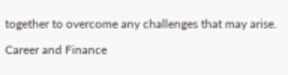together to overcome any challenges that may arise.

Career and Finance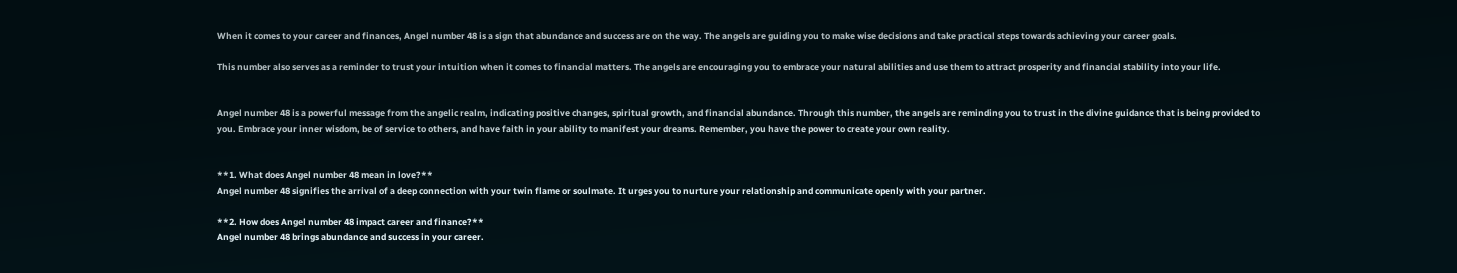When it comes to your career and finances, Angel number 48 is a sign that abundance and success are on the way. The angels are guiding you to make wise decisions and take practical steps towards achieving your career goals.

This number also serves as a reminder to trust your intuition when it comes to financial matters. The angels are encouraging you to embrace your natural abilities and use them to attract prosperity and financial stability into your life.


Angel number 48 is a powerful message from the angelic realm, indicating positive changes, spiritual growth, and financial abundance. Through this number, the angels are reminding you to trust in the divine guidance that is being provided to you. Embrace your inner wisdom, be of service to others, and have faith in your ability to manifest your dreams. Remember, you have the power to create your own reality.


**1. What does Angel number 48 mean in love?**
Angel number 48 signifies the arrival of a deep connection with your twin flame or soulmate. It urges you to nurture your relationship and communicate openly with your partner.

**2. How does Angel number 48 impact career and finance?**
Angel number 48 brings abundance and success in your career.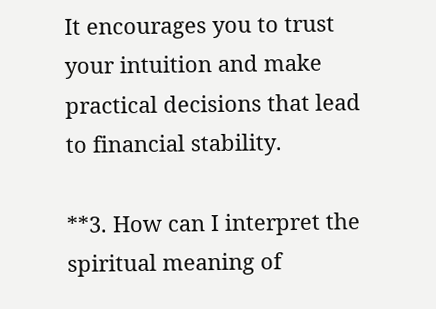It encourages you to trust your intuition and make practical decisions that lead to financial stability.

**3. How can I interpret the spiritual meaning of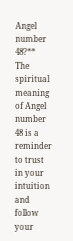Angel number 48?**
The spiritual meaning of Angel number 48 is a reminder to trust in your intuition and follow your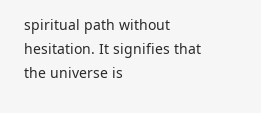spiritual path without hesitation. It signifies that the universe is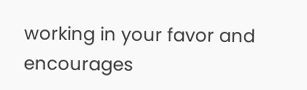working in your favor and encourages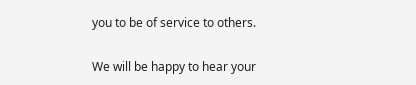you to be of service to others.

We will be happy to hear your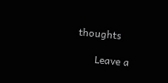thoughts

      Leave a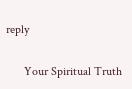reply

      Your Spiritual Truth